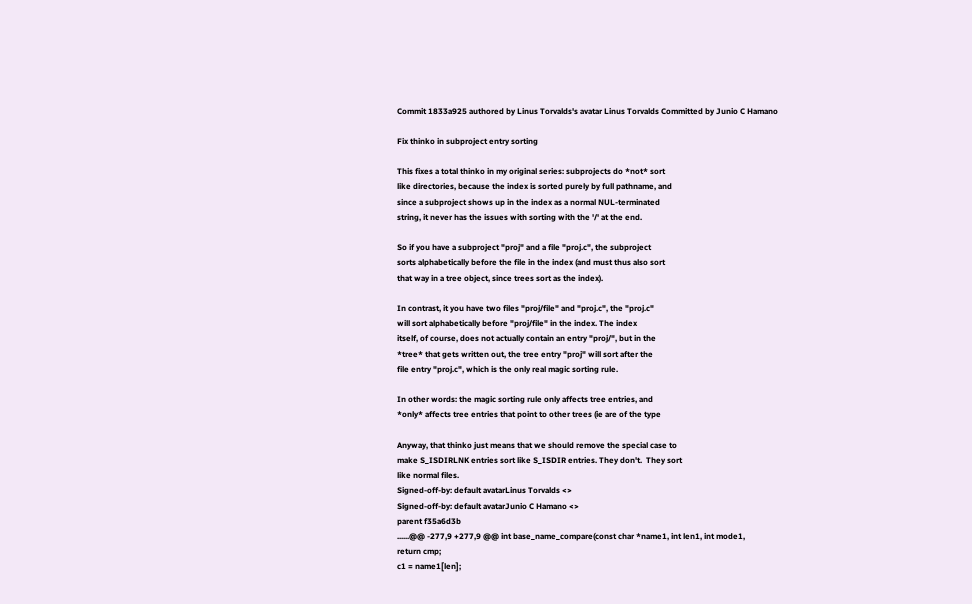Commit 1833a925 authored by Linus Torvalds's avatar Linus Torvalds Committed by Junio C Hamano

Fix thinko in subproject entry sorting

This fixes a total thinko in my original series: subprojects do *not* sort
like directories, because the index is sorted purely by full pathname, and
since a subproject shows up in the index as a normal NUL-terminated
string, it never has the issues with sorting with the '/' at the end.

So if you have a subproject "proj" and a file "proj.c", the subproject
sorts alphabetically before the file in the index (and must thus also sort
that way in a tree object, since trees sort as the index).

In contrast, it you have two files "proj/file" and "proj.c", the "proj.c"
will sort alphabetically before "proj/file" in the index. The index
itself, of course, does not actually contain an entry "proj/", but in the
*tree* that gets written out, the tree entry "proj" will sort after the
file entry "proj.c", which is the only real magic sorting rule.

In other words: the magic sorting rule only affects tree entries, and
*only* affects tree entries that point to other trees (ie are of the type

Anyway, that thinko just means that we should remove the special case to
make S_ISDIRLNK entries sort like S_ISDIR entries. They don't.  They sort
like normal files.
Signed-off-by: default avatarLinus Torvalds <>
Signed-off-by: default avatarJunio C Hamano <>
parent f35a6d3b
......@@ -277,9 +277,9 @@ int base_name_compare(const char *name1, int len1, int mode1,
return cmp;
c1 = name1[len];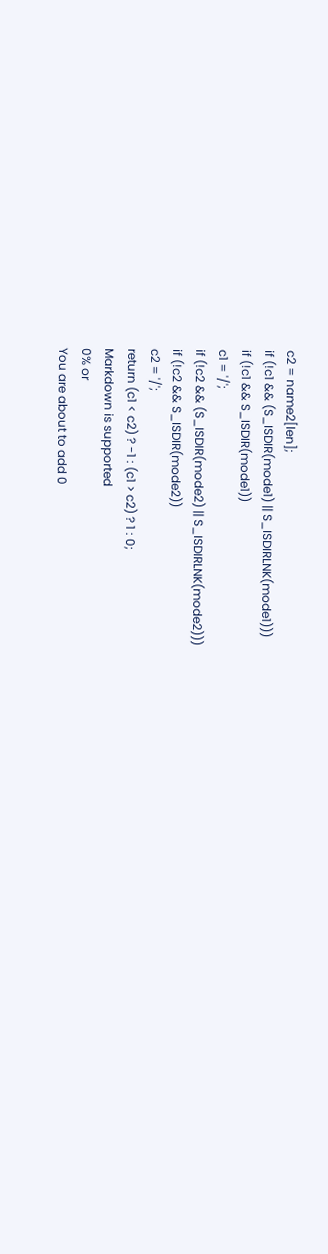c2 = name2[len];
if (!c1 && (S_ISDIR(mode1) || S_ISDIRLNK(mode1)))
if (!c1 && S_ISDIR(mode1))
c1 = '/';
if (!c2 && (S_ISDIR(mode2) || S_ISDIRLNK(mode2)))
if (!c2 && S_ISDIR(mode2))
c2 = '/';
return (c1 < c2) ? -1 : (c1 > c2) ? 1 : 0;
Markdown is supported
0% or
You are about to add 0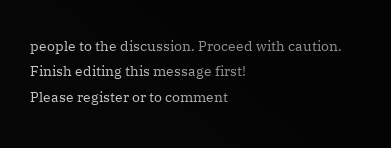people to the discussion. Proceed with caution.
Finish editing this message first!
Please register or to comment